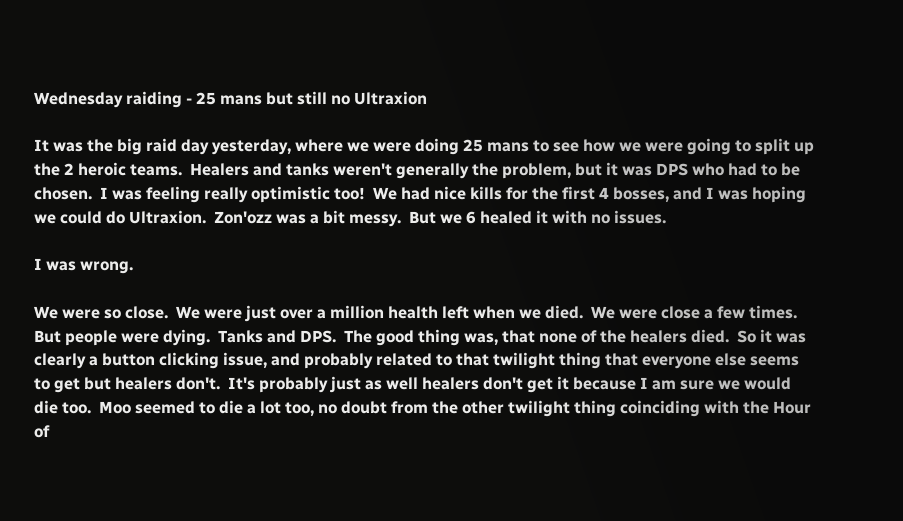Wednesday raiding - 25 mans but still no Ultraxion

It was the big raid day yesterday, where we were doing 25 mans to see how we were going to split up the 2 heroic teams.  Healers and tanks weren't generally the problem, but it was DPS who had to be chosen.  I was feeling really optimistic too!  We had nice kills for the first 4 bosses, and I was hoping we could do Ultraxion.  Zon'ozz was a bit messy.  But we 6 healed it with no issues.

I was wrong.

We were so close.  We were just over a million health left when we died.  We were close a few times.  But people were dying.  Tanks and DPS.  The good thing was, that none of the healers died.  So it was clearly a button clicking issue, and probably related to that twilight thing that everyone else seems to get but healers don't.  It's probably just as well healers don't get it because I am sure we would die too.  Moo seemed to die a lot too, no doubt from the other twilight thing coinciding with the Hour of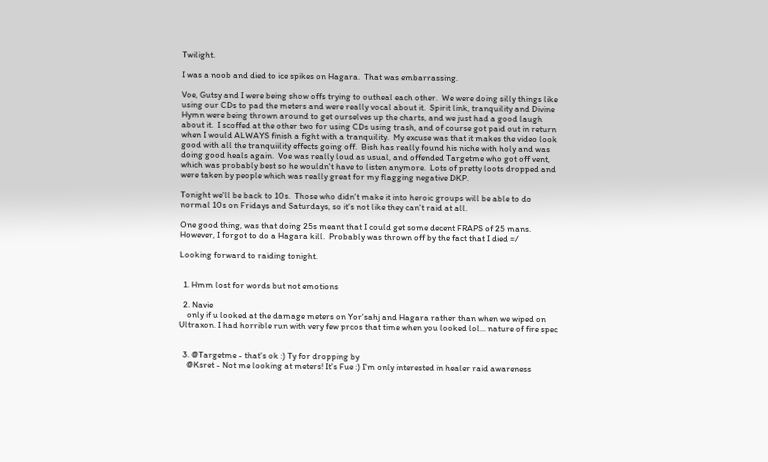Twilight.

I was a noob and died to ice spikes on Hagara.  That was embarrassing.

Voe, Gutsy and I were being show offs trying to outheal each other.  We were doing silly things like using our CDs to pad the meters and were really vocal about it.  Spirit link, tranquility and Divine Hymn were being thrown around to get ourselves up the charts, and we just had a good laugh about it.  I scoffed at the other two for using CDs using trash, and of course got paid out in return when I would ALWAYS finish a fight with a tranquility.  My excuse was that it makes the video look good with all the tranquiility effects going off.  Bish has really found his niche with holy and was doing good heals again.  Voe was really loud as usual, and offended Targetme who got off vent, which was probably best so he wouldn't have to listen anymore.  Lots of pretty loots dropped and were taken by people which was really great for my flagging negative DKP.

Tonight we'll be back to 10s.  Those who didn't make it into heroic groups will be able to do normal 10s on Fridays and Saturdays, so it's not like they can't raid at all.

One good thing, was that doing 25s meant that I could get some decent FRAPS of 25 mans.  However, I forgot to do a Hagara kill.  Probably was thrown off by the fact that I died =/

Looking forward to raiding tonight.


  1. Hmm lost for words but not emotions

  2. Navie
    only if u looked at the damage meters on Yor'sahj and Hagara rather than when we wiped on Ultraxon. I had horrible run with very few prcos that time when you looked lol... nature of fire spec


  3. @Targetme - that's ok :) Ty for dropping by
    @Ksret - Not me looking at meters! It's Fue :) I'm only interested in healer raid awareness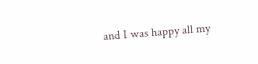and I was happy all my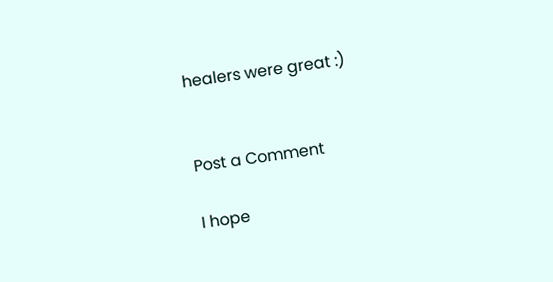healers were great :)


Post a Comment

I hope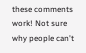these comments work! Not sure why people can't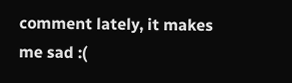comment lately, it makes me sad :(